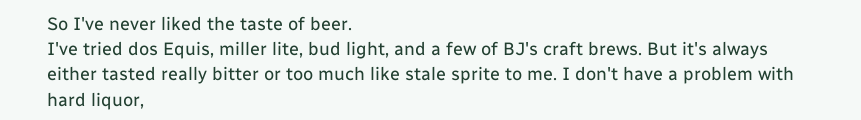So I've never liked the taste of beer.
I've tried dos Equis, miller lite, bud light, and a few of BJ's craft brews. But it's always either tasted really bitter or too much like stale sprite to me. I don't have a problem with hard liquor,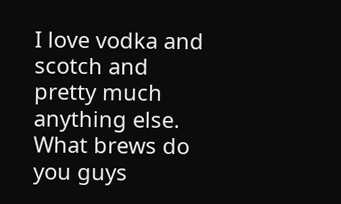I love vodka and scotch and pretty much anything else.
What brews do you guys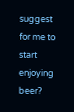suggest for me to start enjoying beer?